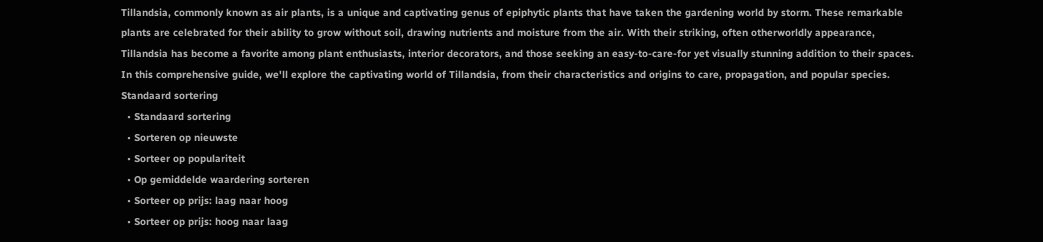Tillandsia, commonly known as air plants, is a unique and captivating genus of epiphytic plants that have taken the gardening world by storm. These remarkable plants are celebrated for their ability to grow without soil, drawing nutrients and moisture from the air. With their striking, often otherworldly appearance, Tillandsia has become a favorite among plant enthusiasts, interior decorators, and those seeking an easy-to-care-for yet visually stunning addition to their spaces. In this comprehensive guide, we'll explore the captivating world of Tillandsia, from their characteristics and origins to care, propagation, and popular species.
Standaard sortering
  • Standaard sortering
  • Sorteren op nieuwste
  • Sorteer op populariteit
  • Op gemiddelde waardering sorteren
  • Sorteer op prijs: laag naar hoog
  • Sorteer op prijs: hoog naar laag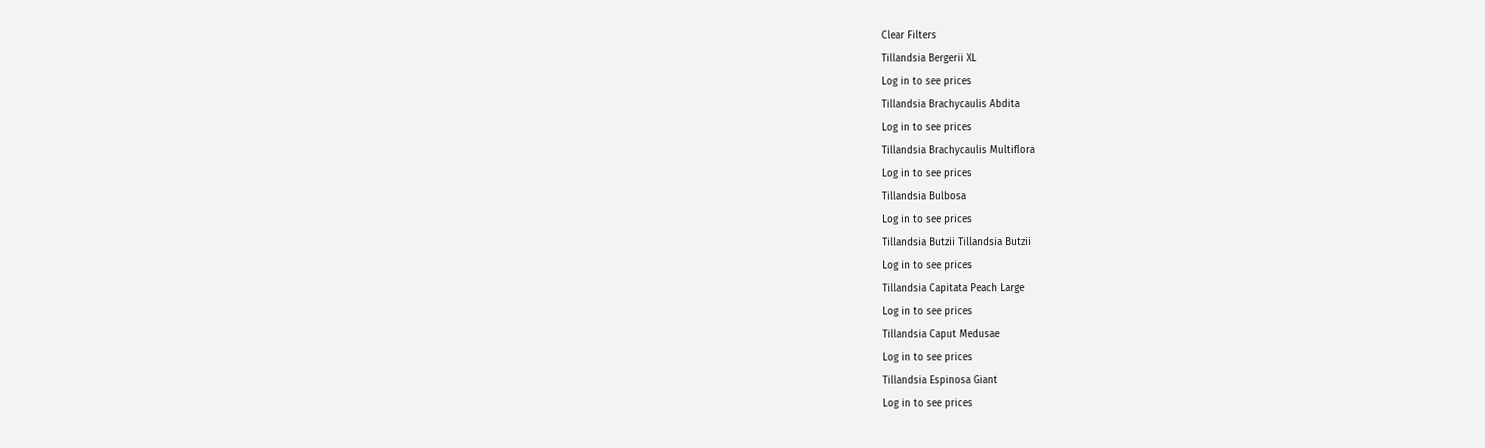Clear Filters
Tillandsia Bergerii XL
Log in to see prices
Tillandsia Brachycaulis Abdita
Log in to see prices
Tillandsia Brachycaulis Multiflora
Log in to see prices
Tillandsia Bulbosa
Log in to see prices
Tillandsia Butzii Tillandsia Butzii
Log in to see prices
Tillandsia Capitata Peach Large
Log in to see prices
Tillandsia Caput Medusae
Log in to see prices
Tillandsia Espinosa Giant
Log in to see prices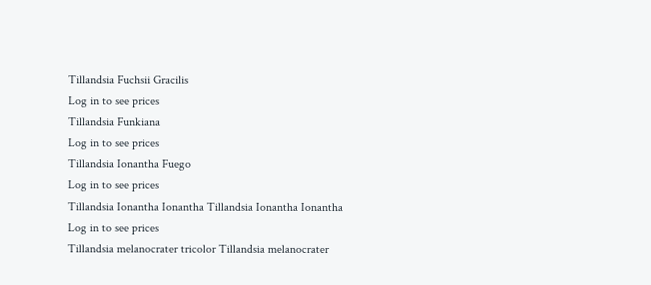Tillandsia Fuchsii Gracilis
Log in to see prices
Tillandsia Funkiana
Log in to see prices
Tillandsia Ionantha Fuego
Log in to see prices
Tillandsia Ionantha Ionantha Tillandsia Ionantha Ionantha
Log in to see prices
Tillandsia melanocrater tricolor Tillandsia melanocrater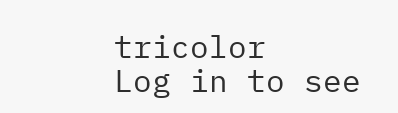tricolor
Log in to see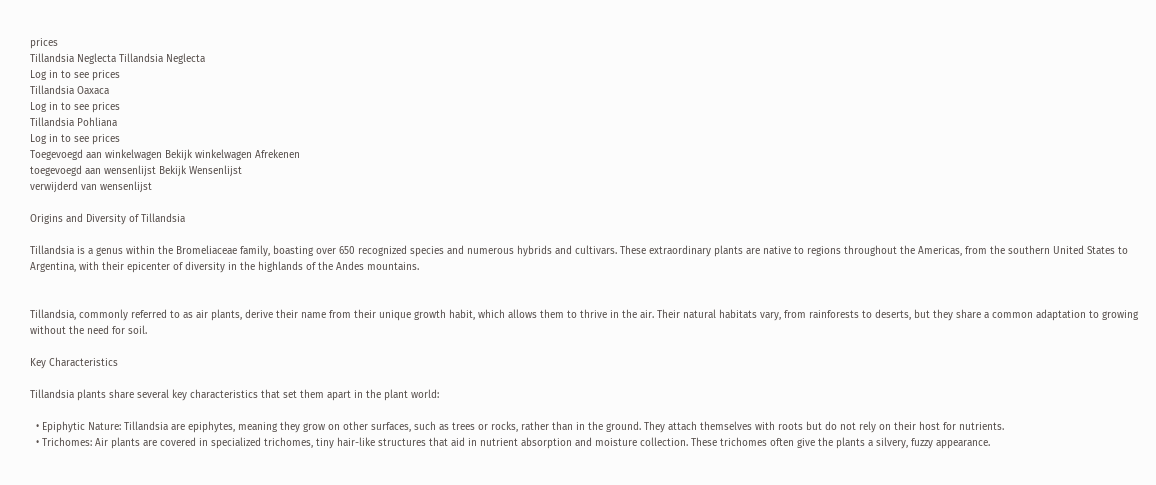prices
Tillandsia Neglecta Tillandsia Neglecta
Log in to see prices
Tillandsia Oaxaca
Log in to see prices
Tillandsia Pohliana
Log in to see prices
Toegevoegd aan winkelwagen Bekijk winkelwagen Afrekenen
toegevoegd aan wensenlijst Bekijk Wensenlijst
verwijderd van wensenlijst

Origins and Diversity of Tillandsia

Tillandsia is a genus within the Bromeliaceae family, boasting over 650 recognized species and numerous hybrids and cultivars. These extraordinary plants are native to regions throughout the Americas, from the southern United States to Argentina, with their epicenter of diversity in the highlands of the Andes mountains.


Tillandsia, commonly referred to as air plants, derive their name from their unique growth habit, which allows them to thrive in the air. Their natural habitats vary, from rainforests to deserts, but they share a common adaptation to growing without the need for soil.

Key Characteristics

Tillandsia plants share several key characteristics that set them apart in the plant world:

  • Epiphytic Nature: Tillandsia are epiphytes, meaning they grow on other surfaces, such as trees or rocks, rather than in the ground. They attach themselves with roots but do not rely on their host for nutrients.
  • Trichomes: Air plants are covered in specialized trichomes, tiny hair-like structures that aid in nutrient absorption and moisture collection. These trichomes often give the plants a silvery, fuzzy appearance.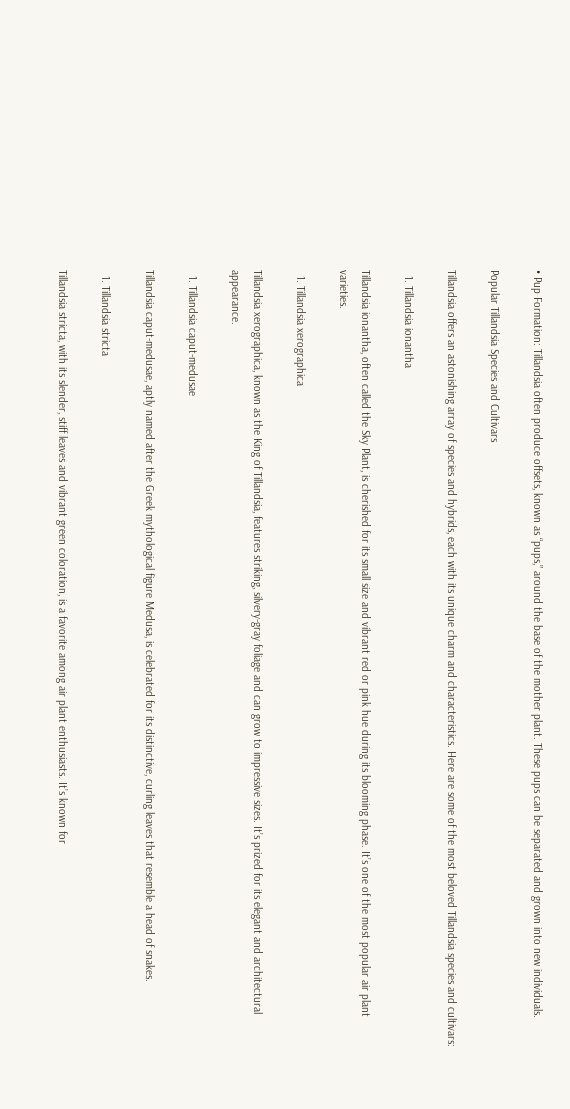• Pup Formation: Tillandsia often produce offsets, known as “pups,” around the base of the mother plant. These pups can be separated and grown into new individuals.

Popular Tillandsia Species and Cultivars

Tillandsia offers an astonishing array of species and hybrids, each with its unique charm and characteristics. Here are some of the most beloved Tillandsia species and cultivars:

  1. Tillandsia ionantha

Tillandsia ionantha, often called the Sky Plant, is cherished for its small size and vibrant red or pink hue during its blooming phase. It’s one of the most popular air plant varieties.

  1. Tillandsia xerographica

Tillandsia xerographica, known as the King of Tillandsia, features striking, silvery-gray foliage and can grow to impressive sizes. It’s prized for its elegant and architectural appearance.

  1. Tillandsia caput-medusae

Tillandsia caput-medusae, aptly named after the Greek mythological figure Medusa, is celebrated for its distinctive, curling leaves that resemble a head of snakes.

  1. Tillandsia stricta

Tillandsia stricta, with its slender, stiff leaves and vibrant green coloration, is a favorite among air plant enthusiasts. It’s known for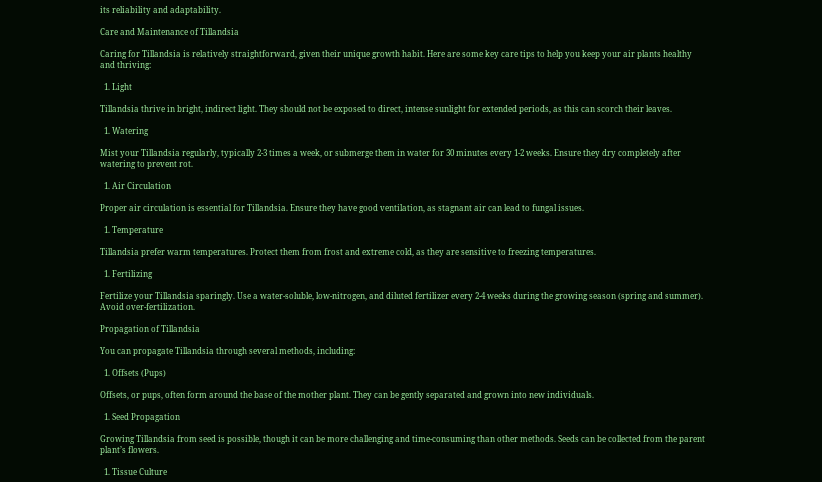its reliability and adaptability.

Care and Maintenance of Tillandsia

Caring for Tillandsia is relatively straightforward, given their unique growth habit. Here are some key care tips to help you keep your air plants healthy and thriving:

  1. Light

Tillandsia thrive in bright, indirect light. They should not be exposed to direct, intense sunlight for extended periods, as this can scorch their leaves.

  1. Watering

Mist your Tillandsia regularly, typically 2-3 times a week, or submerge them in water for 30 minutes every 1-2 weeks. Ensure they dry completely after watering to prevent rot.

  1. Air Circulation

Proper air circulation is essential for Tillandsia. Ensure they have good ventilation, as stagnant air can lead to fungal issues.

  1. Temperature

Tillandsia prefer warm temperatures. Protect them from frost and extreme cold, as they are sensitive to freezing temperatures.

  1. Fertilizing

Fertilize your Tillandsia sparingly. Use a water-soluble, low-nitrogen, and diluted fertilizer every 2-4 weeks during the growing season (spring and summer). Avoid over-fertilization.

Propagation of Tillandsia

You can propagate Tillandsia through several methods, including:

  1. Offsets (Pups)

Offsets, or pups, often form around the base of the mother plant. They can be gently separated and grown into new individuals.

  1. Seed Propagation

Growing Tillandsia from seed is possible, though it can be more challenging and time-consuming than other methods. Seeds can be collected from the parent plant’s flowers.

  1. Tissue Culture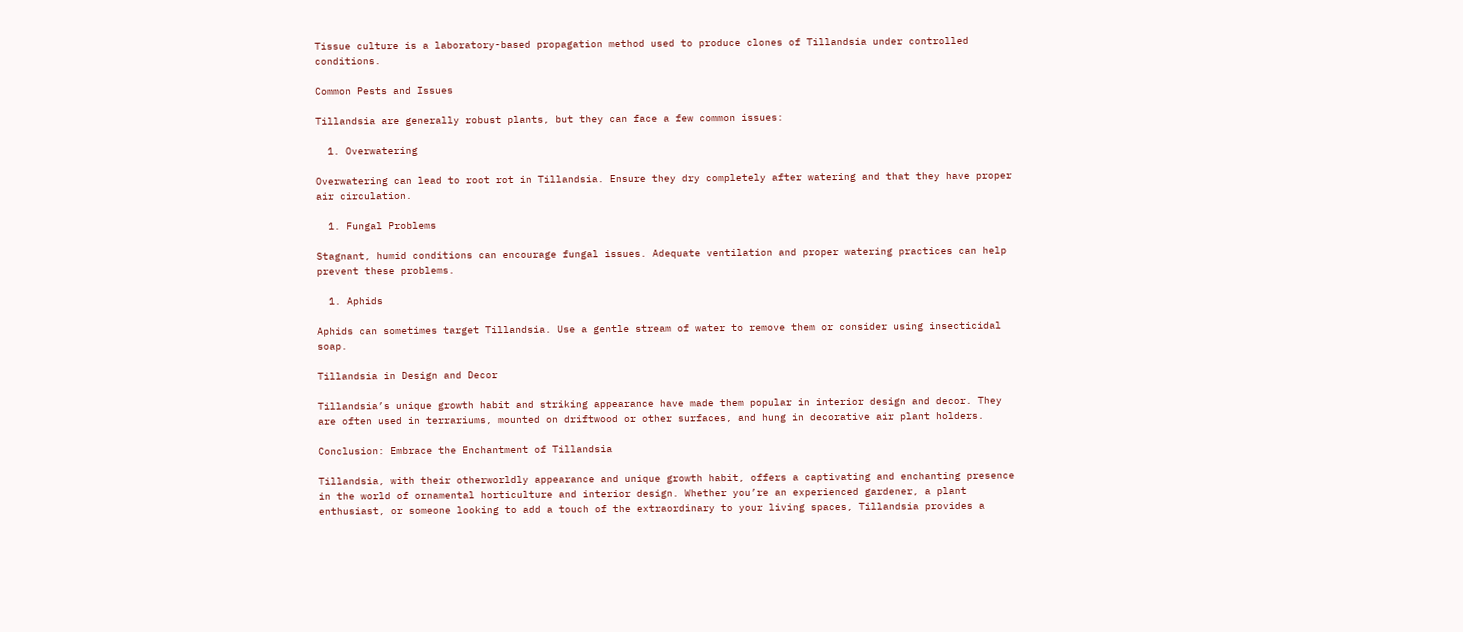Tissue culture is a laboratory-based propagation method used to produce clones of Tillandsia under controlled conditions.

Common Pests and Issues

Tillandsia are generally robust plants, but they can face a few common issues:

  1. Overwatering

Overwatering can lead to root rot in Tillandsia. Ensure they dry completely after watering and that they have proper air circulation.

  1. Fungal Problems

Stagnant, humid conditions can encourage fungal issues. Adequate ventilation and proper watering practices can help prevent these problems.

  1. Aphids

Aphids can sometimes target Tillandsia. Use a gentle stream of water to remove them or consider using insecticidal soap.

Tillandsia in Design and Decor

Tillandsia’s unique growth habit and striking appearance have made them popular in interior design and decor. They are often used in terrariums, mounted on driftwood or other surfaces, and hung in decorative air plant holders.

Conclusion: Embrace the Enchantment of Tillandsia

Tillandsia, with their otherworldly appearance and unique growth habit, offers a captivating and enchanting presence in the world of ornamental horticulture and interior design. Whether you’re an experienced gardener, a plant enthusiast, or someone looking to add a touch of the extraordinary to your living spaces, Tillandsia provides a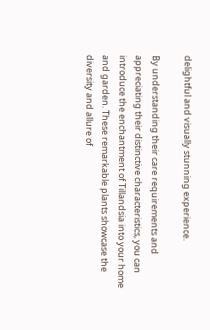delightful and visually stunning experience.

By understanding their care requirements and appreciating their distinctive characteristics, you can introduce the enchantment of Tillandsia into your home and garden. These remarkable plants showcase the diversity and allure of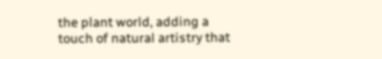the plant world, adding a touch of natural artistry that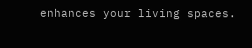enhances your living spaces.